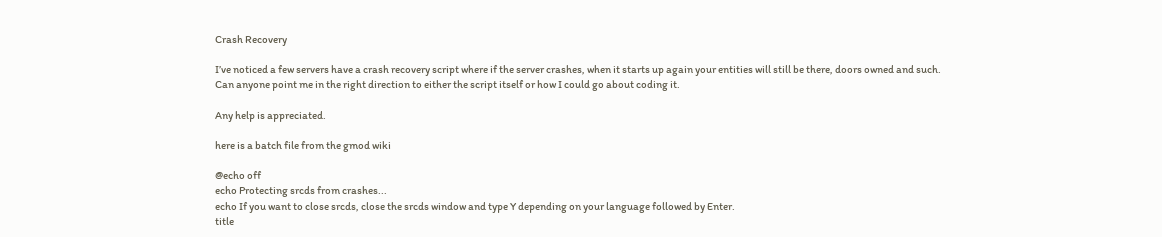Crash Recovery

I’ve noticed a few servers have a crash recovery script where if the server crashes, when it starts up again your entities will still be there, doors owned and such.
Can anyone point me in the right direction to either the script itself or how I could go about coding it.

Any help is appreciated.

here is a batch file from the gmod wiki

@echo off
echo Protecting srcds from crashes...
echo If you want to close srcds, close the srcds window and type Y depending on your language followed by Enter.
title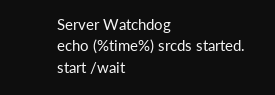Server Watchdog
echo (%time%) srcds started.
start /wait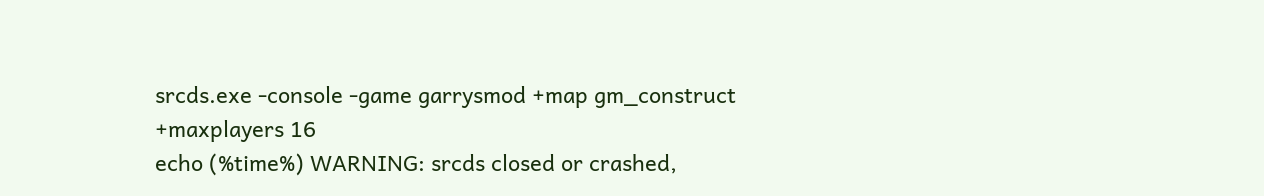srcds.exe -console -game garrysmod +map gm_construct +maxplayers 16
echo (%time%) WARNING: srcds closed or crashed,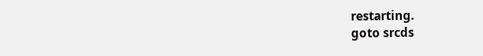restarting.
goto srcds